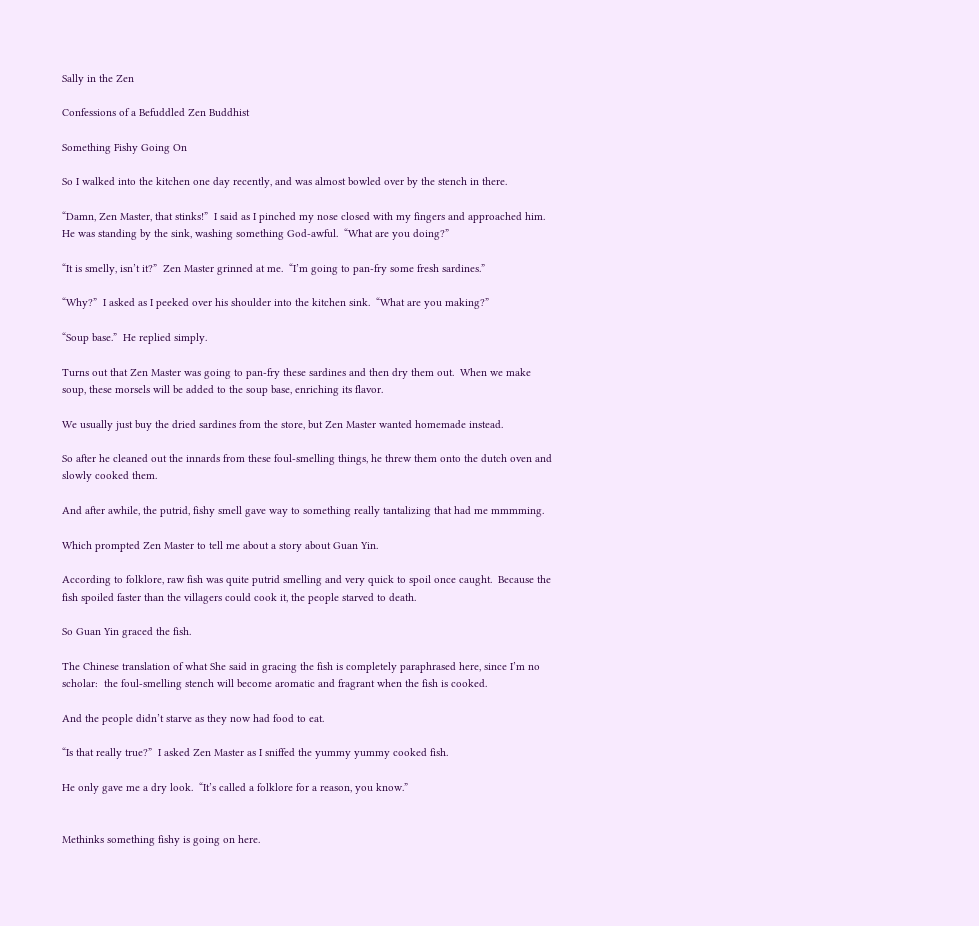Sally in the Zen

Confessions of a Befuddled Zen Buddhist

Something Fishy Going On

So I walked into the kitchen one day recently, and was almost bowled over by the stench in there.

“Damn, Zen Master, that stinks!”  I said as I pinched my nose closed with my fingers and approached him.  He was standing by the sink, washing something God-awful.  “What are you doing?”

“It is smelly, isn’t it?”  Zen Master grinned at me.  “I’m going to pan-fry some fresh sardines.”

“Why?”  I asked as I peeked over his shoulder into the kitchen sink.  “What are you making?”

“Soup base.”  He replied simply.

Turns out that Zen Master was going to pan-fry these sardines and then dry them out.  When we make soup, these morsels will be added to the soup base, enriching its flavor.

We usually just buy the dried sardines from the store, but Zen Master wanted homemade instead.

So after he cleaned out the innards from these foul-smelling things, he threw them onto the dutch oven and slowly cooked them.

And after awhile, the putrid, fishy smell gave way to something really tantalizing that had me mmmming.

Which prompted Zen Master to tell me about a story about Guan Yin.

According to folklore, raw fish was quite putrid smelling and very quick to spoil once caught.  Because the fish spoiled faster than the villagers could cook it, the people starved to death.

So Guan Yin graced the fish.

The Chinese translation of what She said in gracing the fish is completely paraphrased here, since I’m no scholar:  the foul-smelling stench will become aromatic and fragrant when the fish is cooked.

And the people didn’t starve as they now had food to eat.

“Is that really true?”  I asked Zen Master as I sniffed the yummy yummy cooked fish.

He only gave me a dry look.  “It’s called a folklore for a reason, you know.”


Methinks something fishy is going on here.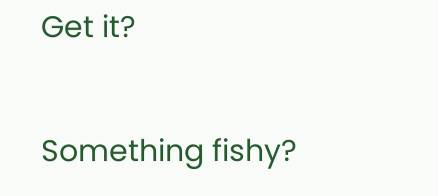Get it?

Something fishy?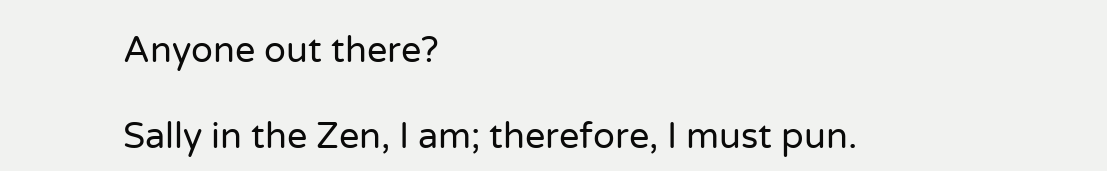Anyone out there?

Sally in the Zen, I am; therefore, I must pun.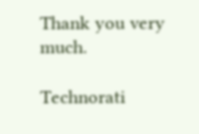Thank you very much.

Technorati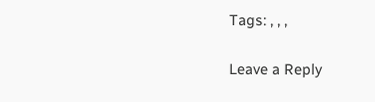Tags: , , ,

Leave a Reply